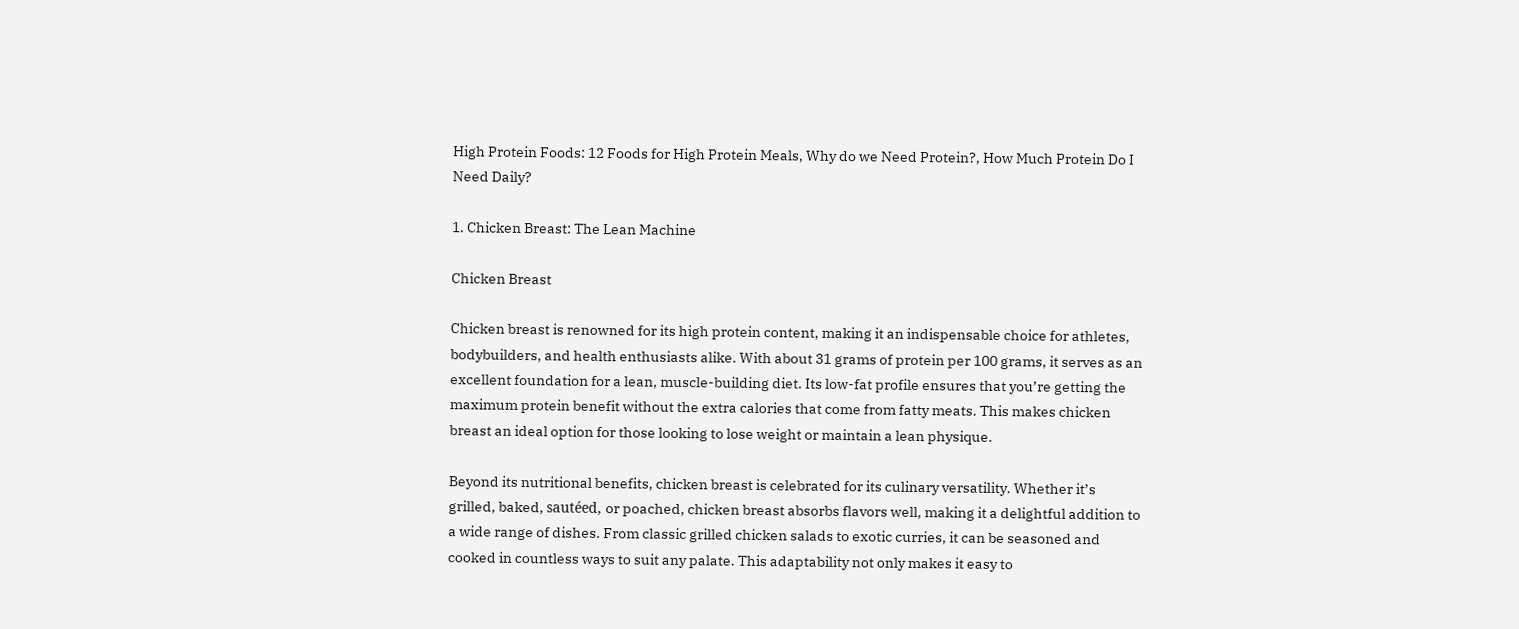High Protein Foods: 12 Foods for High Protein Meals, Why do we Need Protein?, How Much Protein Do I Need Daily?

1. Chicken Breast: The Lean Machine

Chicken Breast

Chicken breast is renowned for its high protein content, making it an indispensable choice for athletes, bodybuilders, and health enthusiasts alike. With about 31 grams of protein per 100 grams, it serves as an excellent foundation for a lean, muscle-building diet. Its low-fat profile ensures that you’re getting the maximum protein benefit without the extra calories that come from fatty meats. This makes chicken breast an ideal option for those looking to lose weight or maintain a lean physique.

Beyond its nutritional benefits, chicken breast is celebrated for its culinary versatility. Whether it’s grilled, baked, sautéed, or poached, chicken breast absorbs flavors well, making it a delightful addition to a wide range of dishes. From classic grilled chicken salads to exotic curries, it can be seasoned and cooked in countless ways to suit any palate. This adaptability not only makes it easy to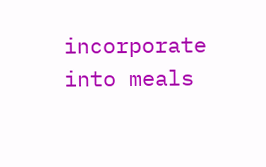incorporate into meals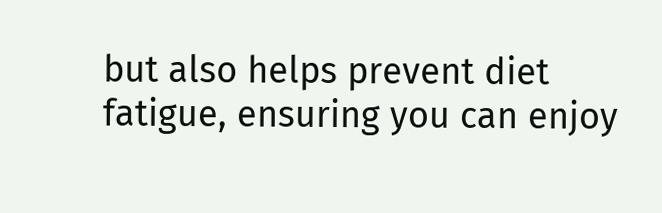but also helps prevent diet fatigue, ensuring you can enjoy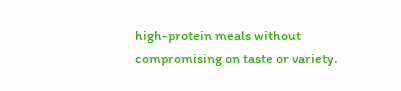high-protein meals without compromising on taste or variety.